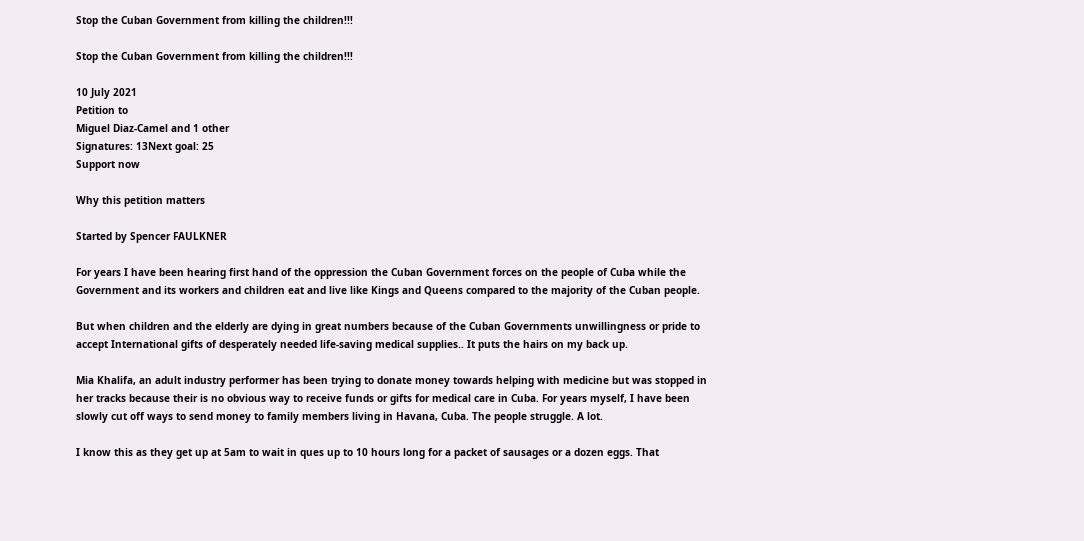Stop the Cuban Government from killing the children!!!

Stop the Cuban Government from killing the children!!!

10 July 2021
Petition to
Miguel Diaz-Camel and 1 other
Signatures: 13Next goal: 25
Support now

Why this petition matters

Started by Spencer FAULKNER

For years I have been hearing first hand of the oppression the Cuban Government forces on the people of Cuba while the Government and its workers and children eat and live like Kings and Queens compared to the majority of the Cuban people.

But when children and the elderly are dying in great numbers because of the Cuban Governments unwillingness or pride to accept International gifts of desperately needed life-saving medical supplies.. It puts the hairs on my back up.

Mia Khalifa, an adult industry performer has been trying to donate money towards helping with medicine but was stopped in her tracks because their is no obvious way to receive funds or gifts for medical care in Cuba. For years myself, I have been slowly cut off ways to send money to family members living in Havana, Cuba. The people struggle. A lot.

I know this as they get up at 5am to wait in ques up to 10 hours long for a packet of sausages or a dozen eggs. That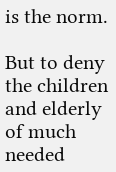is the norm.

But to deny the children and elderly of much needed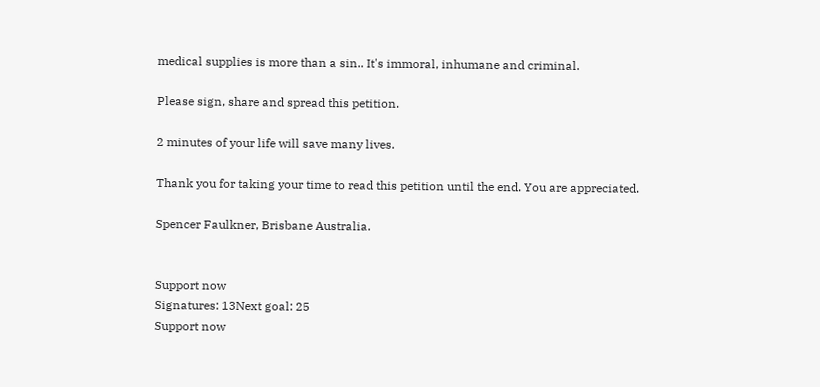medical supplies is more than a sin.. It's immoral, inhumane and criminal.

Please sign, share and spread this petition.

2 minutes of your life will save many lives.

Thank you for taking your time to read this petition until the end. You are appreciated.

Spencer Faulkner, Brisbane Australia.


Support now
Signatures: 13Next goal: 25
Support now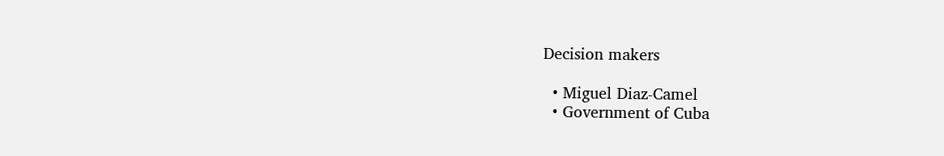Decision makers

  • Miguel Diaz-Camel
  • Government of Cuba